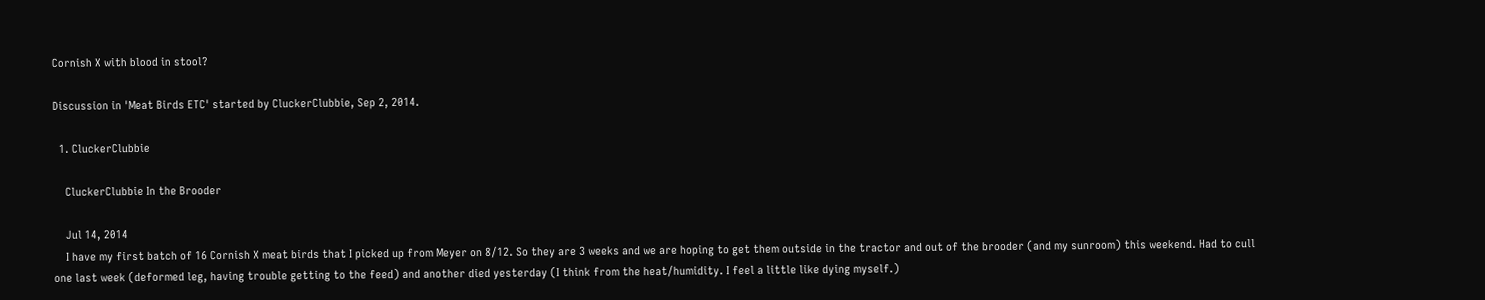Cornish X with blood in stool?

Discussion in 'Meat Birds ETC' started by CluckerClubbie, Sep 2, 2014.

  1. CluckerClubbie

    CluckerClubbie In the Brooder

    Jul 14, 2014
    I have my first batch of 16 Cornish X meat birds that I picked up from Meyer on 8/12. So they are 3 weeks and we are hoping to get them outside in the tractor and out of the brooder (and my sunroom) this weekend. Had to cull one last week (deformed leg, having trouble getting to the feed) and another died yesterday (I think from the heat/humidity. I feel a little like dying myself.)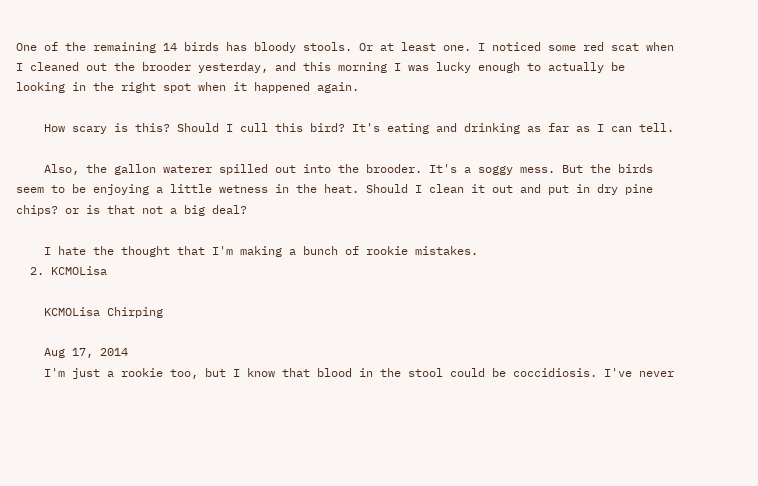One of the remaining 14 birds has bloody stools. Or at least one. I noticed some red scat when I cleaned out the brooder yesterday, and this morning I was lucky enough to actually be looking in the right spot when it happened again.

    How scary is this? Should I cull this bird? It's eating and drinking as far as I can tell.

    Also, the gallon waterer spilled out into the brooder. It's a soggy mess. But the birds seem to be enjoying a little wetness in the heat. Should I clean it out and put in dry pine chips? or is that not a big deal?

    I hate the thought that I'm making a bunch of rookie mistakes.
  2. KCMOLisa

    KCMOLisa Chirping

    Aug 17, 2014
    I'm just a rookie too, but I know that blood in the stool could be coccidiosis. I've never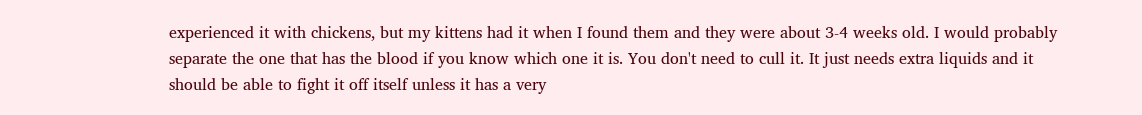experienced it with chickens, but my kittens had it when I found them and they were about 3-4 weeks old. I would probably separate the one that has the blood if you know which one it is. You don't need to cull it. It just needs extra liquids and it should be able to fight it off itself unless it has a very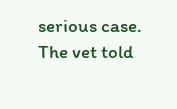serious case. The vet told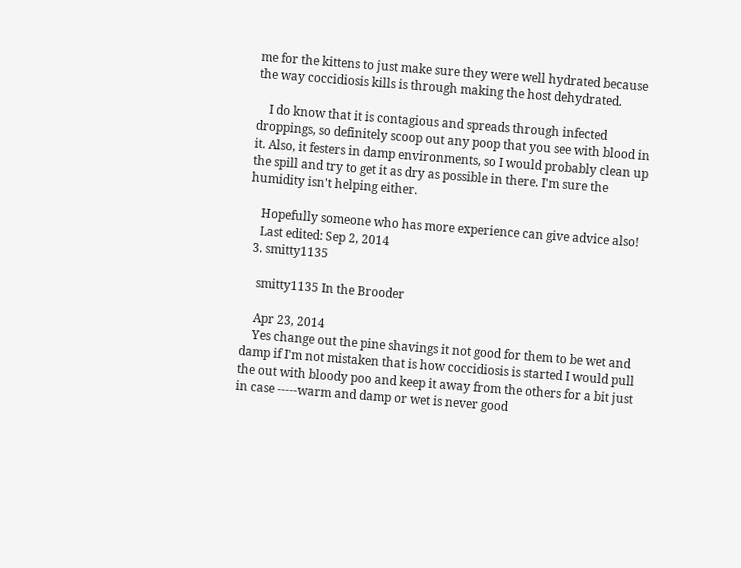me for the kittens to just make sure they were well hydrated because the way coccidiosis kills is through making the host dehydrated.

    I do know that it is contagious and spreads through infected droppings, so definitely scoop out any poop that you see with blood in it. Also, it festers in damp environments, so I would probably clean up the spill and try to get it as dry as possible in there. I'm sure the humidity isn't helping either.

    Hopefully someone who has more experience can give advice also!
    Last edited: Sep 2, 2014
  3. smitty1135

    smitty1135 In the Brooder

    Apr 23, 2014
    Yes change out the pine shavings it not good for them to be wet and damp if I'm not mistaken that is how coccidiosis is started I would pull the out with bloody poo and keep it away from the others for a bit just in case -----warm and damp or wet is never good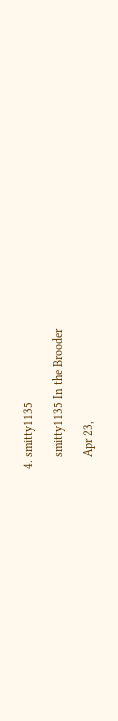4. smitty1135

    smitty1135 In the Brooder

    Apr 23,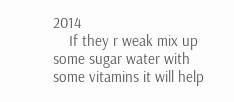2014
    If they r weak mix up some sugar water with some vitamins it will help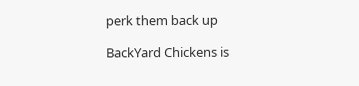perk them back up

BackYard Chickens is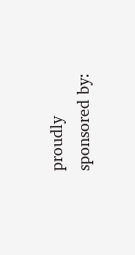proudly sponsored by: